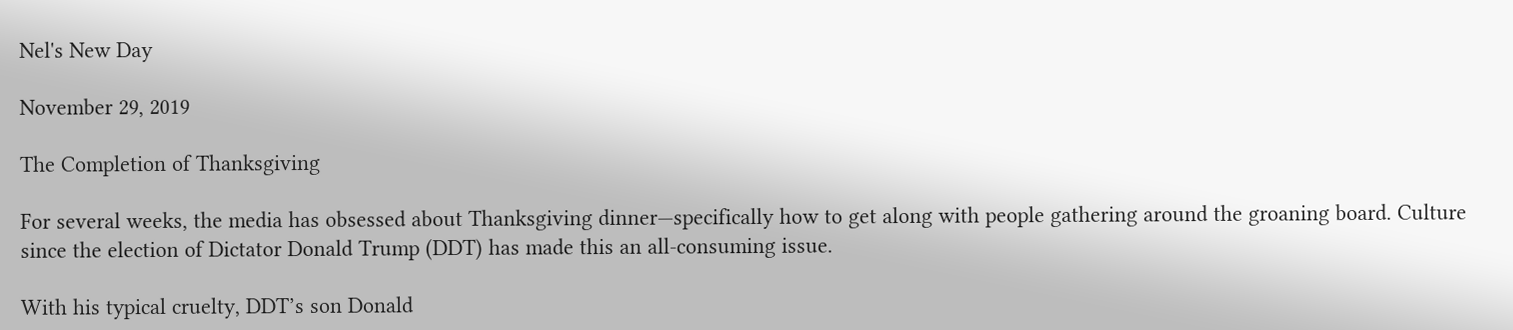Nel's New Day

November 29, 2019

The Completion of Thanksgiving

For several weeks, the media has obsessed about Thanksgiving dinner—specifically how to get along with people gathering around the groaning board. Culture since the election of Dictator Donald Trump (DDT) has made this an all-consuming issue.

With his typical cruelty, DDT’s son Donald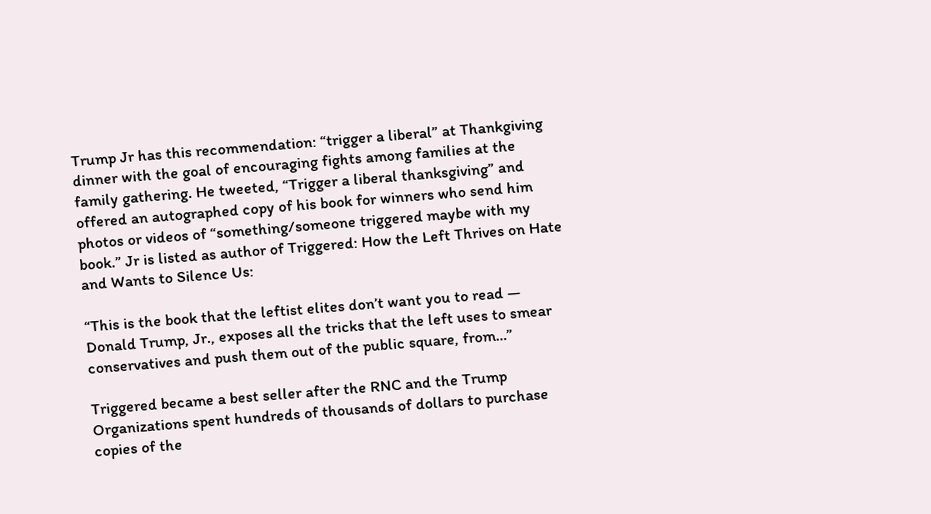Trump Jr has this recommendation: “trigger a liberal” at Thankgiving dinner with the goal of encouraging fights among families at the family gathering. He tweeted, “Trigger a liberal thanksgiving” and offered an autographed copy of his book for winners who send him photos or videos of “something/someone triggered maybe with my book.” Jr is listed as author of Triggered: How the Left Thrives on Hate and Wants to Silence Us:

“This is the book that the leftist elites don’t want you to read — Donald Trump, Jr., exposes all the tricks that the left uses to smear conservatives and push them out of the public square, from…”

Triggered became a best seller after the RNC and the Trump Organizations spent hundreds of thousands of dollars to purchase copies of the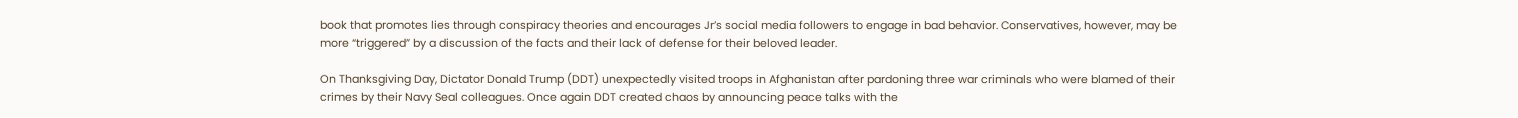book that promotes lies through conspiracy theories and encourages Jr’s social media followers to engage in bad behavior. Conservatives, however, may be more “triggered” by a discussion of the facts and their lack of defense for their beloved leader.

On Thanksgiving Day, Dictator Donald Trump (DDT) unexpectedly visited troops in Afghanistan after pardoning three war criminals who were blamed of their crimes by their Navy Seal colleagues. Once again DDT created chaos by announcing peace talks with the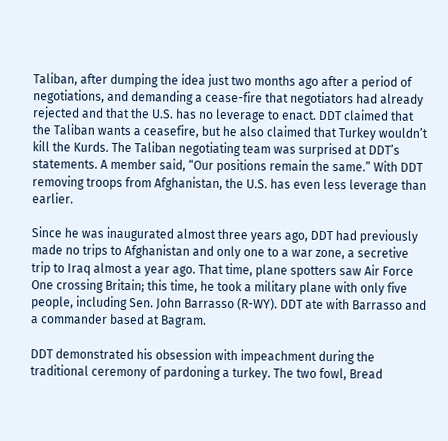Taliban, after dumping the idea just two months ago after a period of negotiations, and demanding a cease-fire that negotiators had already rejected and that the U.S. has no leverage to enact. DDT claimed that the Taliban wants a ceasefire, but he also claimed that Turkey wouldn’t kill the Kurds. The Taliban negotiating team was surprised at DDT’s statements. A member said, “Our positions remain the same.” With DDT removing troops from Afghanistan, the U.S. has even less leverage than earlier.

Since he was inaugurated almost three years ago, DDT had previously made no trips to Afghanistan and only one to a war zone, a secretive trip to Iraq almost a year ago. That time, plane spotters saw Air Force One crossing Britain; this time, he took a military plane with only five people, including Sen. John Barrasso (R-WY). DDT ate with Barrasso and a commander based at Bagram.

DDT demonstrated his obsession with impeachment during the traditional ceremony of pardoning a turkey. The two fowl, Bread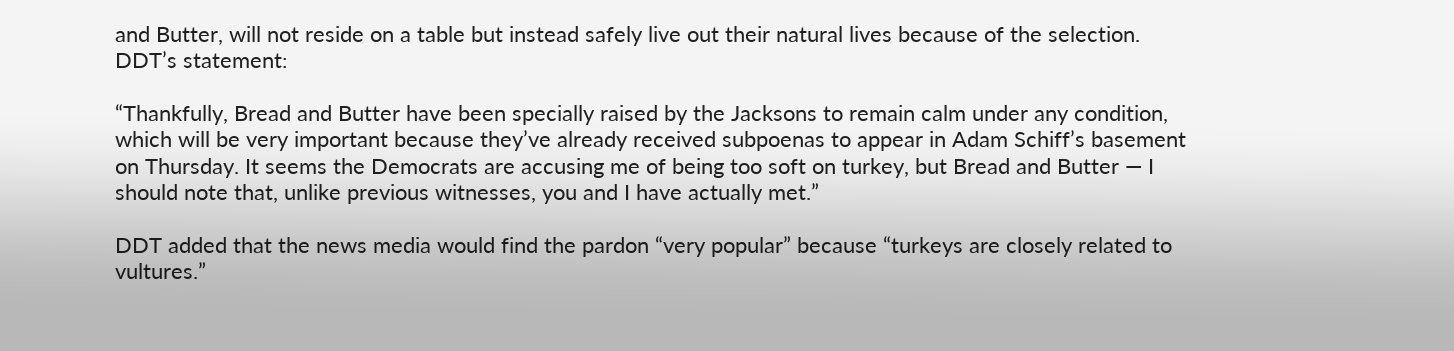and Butter, will not reside on a table but instead safely live out their natural lives because of the selection. DDT’s statement:

“Thankfully, Bread and Butter have been specially raised by the Jacksons to remain calm under any condition, which will be very important because they’ve already received subpoenas to appear in Adam Schiff’s basement on Thursday. It seems the Democrats are accusing me of being too soft on turkey, but Bread and Butter — I should note that, unlike previous witnesses, you and I have actually met.”

DDT added that the news media would find the pardon “very popular” because “turkeys are closely related to vultures.”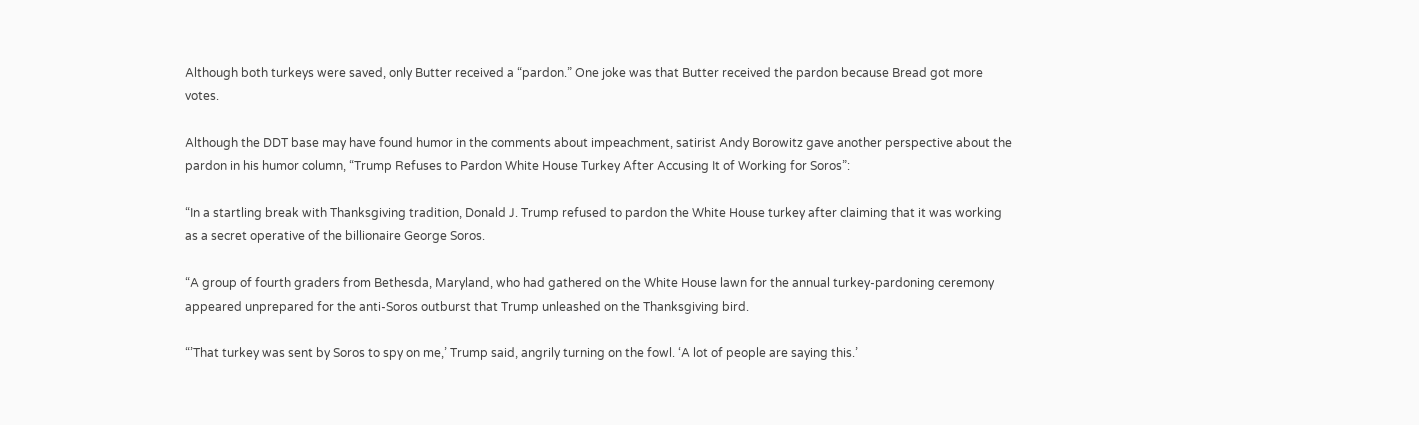Although both turkeys were saved, only Butter received a “pardon.” One joke was that Butter received the pardon because Bread got more votes.

Although the DDT base may have found humor in the comments about impeachment, satirist Andy Borowitz gave another perspective about the pardon in his humor column, “Trump Refuses to Pardon White House Turkey After Accusing It of Working for Soros”:

“In a startling break with Thanksgiving tradition, Donald J. Trump refused to pardon the White House turkey after claiming that it was working as a secret operative of the billionaire George Soros.

“A group of fourth graders from Bethesda, Maryland, who had gathered on the White House lawn for the annual turkey-pardoning ceremony appeared unprepared for the anti-Soros outburst that Trump unleashed on the Thanksgiving bird.

“’That turkey was sent by Soros to spy on me,’ Trump said, angrily turning on the fowl. ‘A lot of people are saying this.’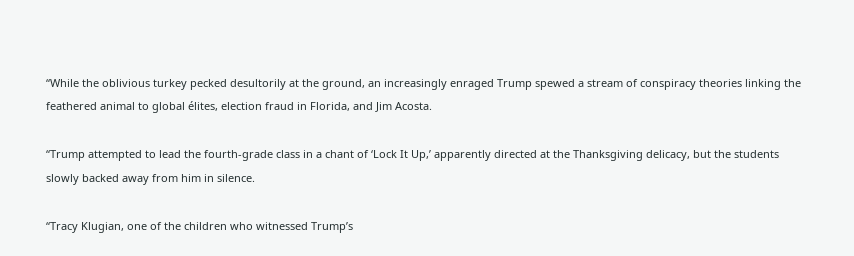“While the oblivious turkey pecked desultorily at the ground, an increasingly enraged Trump spewed a stream of conspiracy theories linking the feathered animal to global élites, election fraud in Florida, and Jim Acosta.

“Trump attempted to lead the fourth-grade class in a chant of ‘Lock It Up,’ apparently directed at the Thanksgiving delicacy, but the students slowly backed away from him in silence.

“Tracy Klugian, one of the children who witnessed Trump’s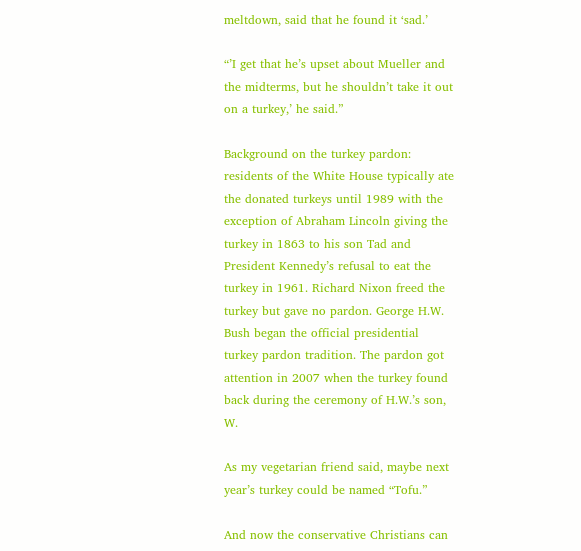meltdown, said that he found it ‘sad.’

“’I get that he’s upset about Mueller and the midterms, but he shouldn’t take it out on a turkey,’ he said.”

Background on the turkey pardon: residents of the White House typically ate the donated turkeys until 1989 with the exception of Abraham Lincoln giving the turkey in 1863 to his son Tad and President Kennedy’s refusal to eat the turkey in 1961. Richard Nixon freed the turkey but gave no pardon. George H.W. Bush began the official presidential turkey pardon tradition. The pardon got attention in 2007 when the turkey found back during the ceremony of H.W.’s son, W.

As my vegetarian friend said, maybe next year’s turkey could be named “Tofu.”

And now the conservative Christians can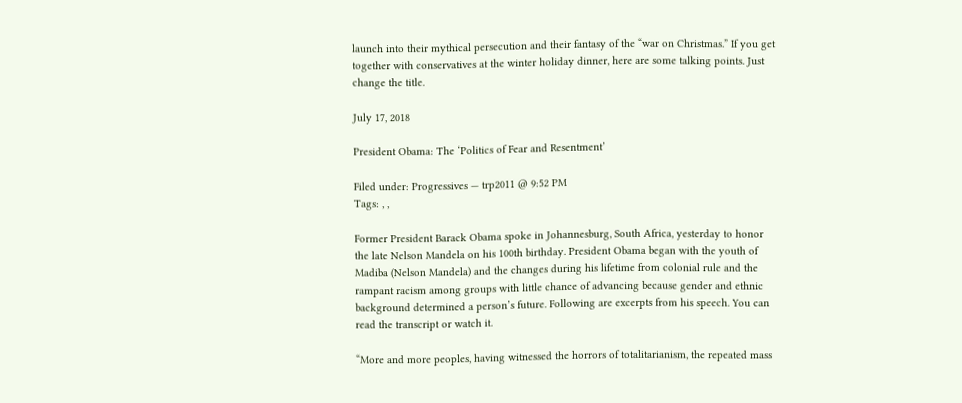launch into their mythical persecution and their fantasy of the “war on Christmas.” If you get together with conservatives at the winter holiday dinner, here are some talking points. Just change the title.

July 17, 2018

President Obama: The ‘Politics of Fear and Resentment’

Filed under: Progressives — trp2011 @ 9:52 PM
Tags: , ,

Former President Barack Obama spoke in Johannesburg, South Africa, yesterday to honor the late Nelson Mandela on his 100th birthday. President Obama began with the youth of Madiba (Nelson Mandela) and the changes during his lifetime from colonial rule and the rampant racism among groups with little chance of advancing because gender and ethnic background determined a person’s future. Following are excerpts from his speech. You can read the transcript or watch it.

“More and more peoples, having witnessed the horrors of totalitarianism, the repeated mass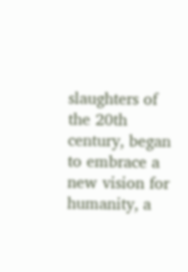slaughters of the 20th century, began to embrace a new vision for humanity, a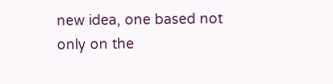new idea, one based not only on the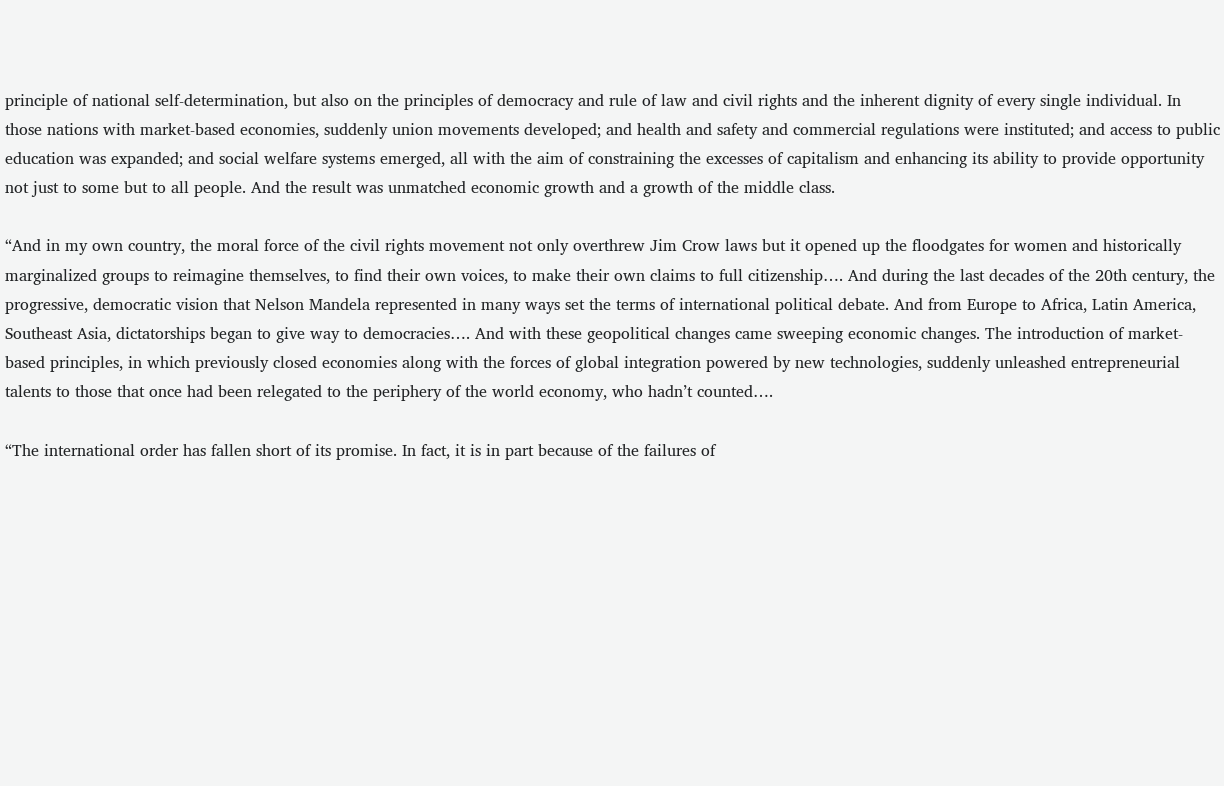principle of national self-determination, but also on the principles of democracy and rule of law and civil rights and the inherent dignity of every single individual. In those nations with market-based economies, suddenly union movements developed; and health and safety and commercial regulations were instituted; and access to public education was expanded; and social welfare systems emerged, all with the aim of constraining the excesses of capitalism and enhancing its ability to provide opportunity not just to some but to all people. And the result was unmatched economic growth and a growth of the middle class.

“And in my own country, the moral force of the civil rights movement not only overthrew Jim Crow laws but it opened up the floodgates for women and historically marginalized groups to reimagine themselves, to find their own voices, to make their own claims to full citizenship…. And during the last decades of the 20th century, the progressive, democratic vision that Nelson Mandela represented in many ways set the terms of international political debate. And from Europe to Africa, Latin America, Southeast Asia, dictatorships began to give way to democracies…. And with these geopolitical changes came sweeping economic changes. The introduction of market-based principles, in which previously closed economies along with the forces of global integration powered by new technologies, suddenly unleashed entrepreneurial talents to those that once had been relegated to the periphery of the world economy, who hadn’t counted….

“The international order has fallen short of its promise. In fact, it is in part because of the failures of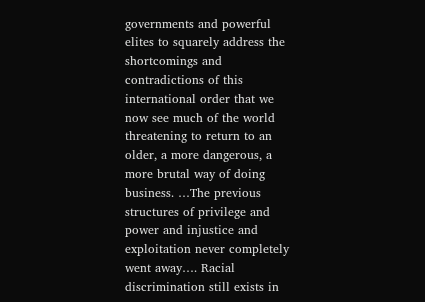governments and powerful elites to squarely address the shortcomings and contradictions of this international order that we now see much of the world threatening to return to an older, a more dangerous, a more brutal way of doing business. …The previous structures of privilege and power and injustice and exploitation never completely went away…. Racial discrimination still exists in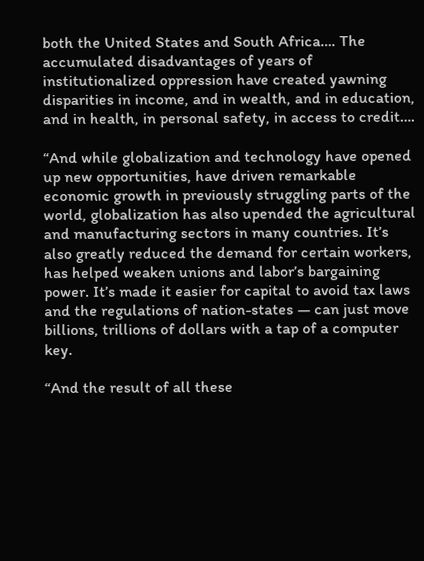both the United States and South Africa…. The accumulated disadvantages of years of institutionalized oppression have created yawning disparities in income, and in wealth, and in education, and in health, in personal safety, in access to credit….

“And while globalization and technology have opened up new opportunities, have driven remarkable economic growth in previously struggling parts of the world, globalization has also upended the agricultural and manufacturing sectors in many countries. It’s also greatly reduced the demand for certain workers, has helped weaken unions and labor’s bargaining power. It’s made it easier for capital to avoid tax laws and the regulations of nation-states — can just move billions, trillions of dollars with a tap of a computer key.

“And the result of all these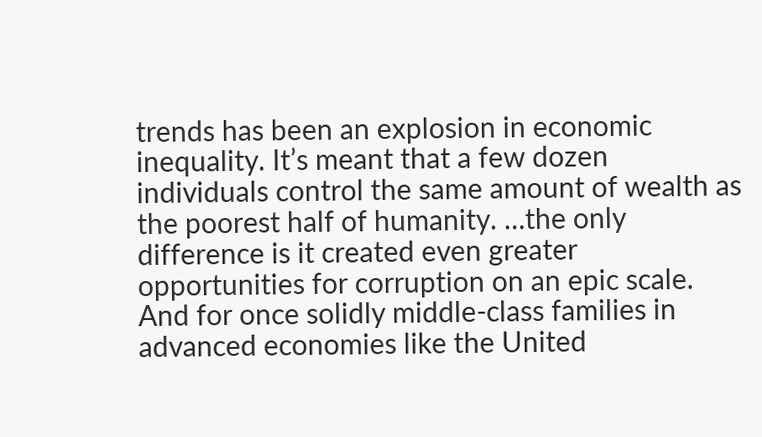trends has been an explosion in economic inequality. It’s meant that a few dozen individuals control the same amount of wealth as the poorest half of humanity. …the only difference is it created even greater opportunities for corruption on an epic scale. And for once solidly middle-class families in advanced economies like the United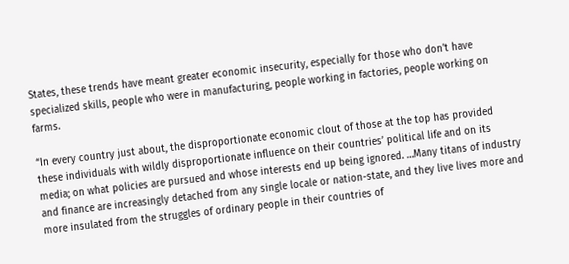States, these trends have meant greater economic insecurity, especially for those who don’t have specialized skills, people who were in manufacturing, people working in factories, people working on farms.

“In every country just about, the disproportionate economic clout of those at the top has provided these individuals with wildly disproportionate influence on their countries’ political life and on its media; on what policies are pursued and whose interests end up being ignored. …Many titans of industry and finance are increasingly detached from any single locale or nation-state, and they live lives more and more insulated from the struggles of ordinary people in their countries of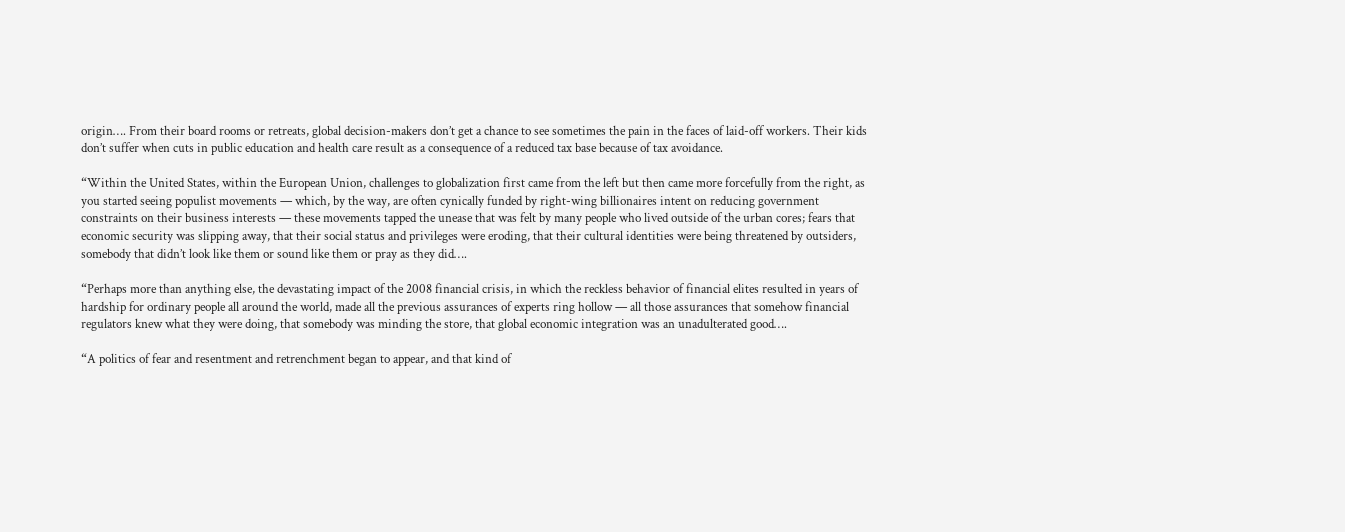origin…. From their board rooms or retreats, global decision-makers don’t get a chance to see sometimes the pain in the faces of laid-off workers. Their kids don’t suffer when cuts in public education and health care result as a consequence of a reduced tax base because of tax avoidance.

“Within the United States, within the European Union, challenges to globalization first came from the left but then came more forcefully from the right, as you started seeing populist movements — which, by the way, are often cynically funded by right-wing billionaires intent on reducing government constraints on their business interests — these movements tapped the unease that was felt by many people who lived outside of the urban cores; fears that economic security was slipping away, that their social status and privileges were eroding, that their cultural identities were being threatened by outsiders, somebody that didn’t look like them or sound like them or pray as they did….

“Perhaps more than anything else, the devastating impact of the 2008 financial crisis, in which the reckless behavior of financial elites resulted in years of hardship for ordinary people all around the world, made all the previous assurances of experts ring hollow — all those assurances that somehow financial regulators knew what they were doing, that somebody was minding the store, that global economic integration was an unadulterated good….

“A politics of fear and resentment and retrenchment began to appear, and that kind of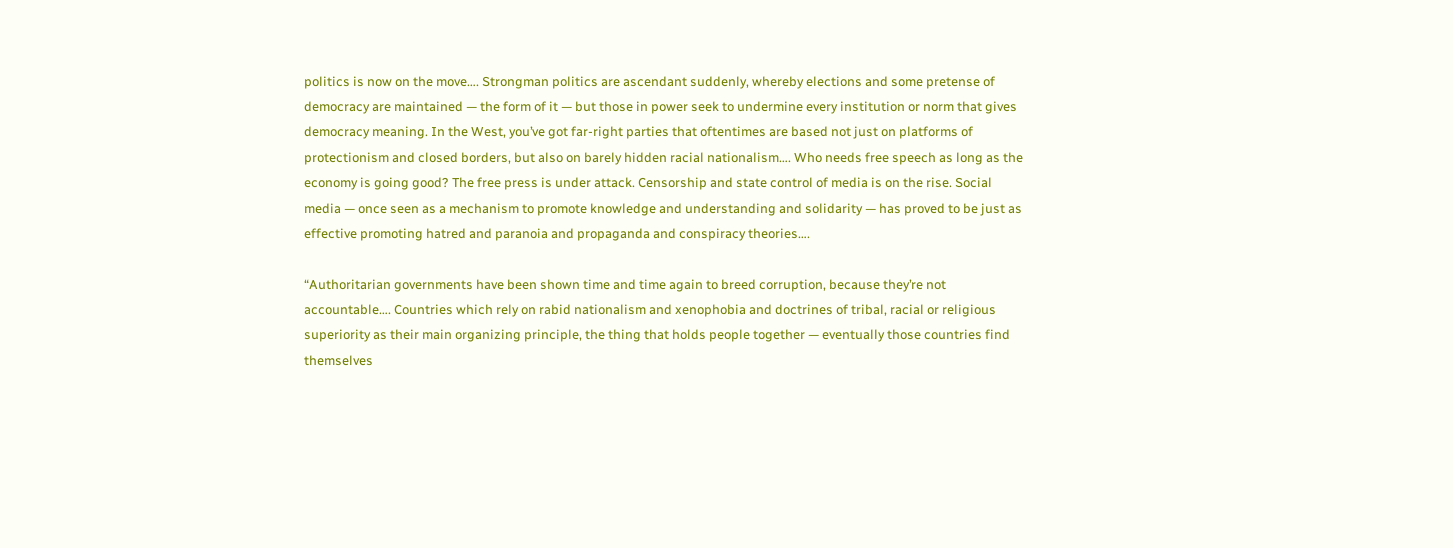politics is now on the move…. Strongman politics are ascendant suddenly, whereby elections and some pretense of democracy are maintained — the form of it — but those in power seek to undermine every institution or norm that gives democracy meaning. In the West, you’ve got far-right parties that oftentimes are based not just on platforms of protectionism and closed borders, but also on barely hidden racial nationalism…. Who needs free speech as long as the economy is going good? The free press is under attack. Censorship and state control of media is on the rise. Social media — once seen as a mechanism to promote knowledge and understanding and solidarity — has proved to be just as effective promoting hatred and paranoia and propaganda and conspiracy theories….

“Authoritarian governments have been shown time and time again to breed corruption, because they’re not accountable…. Countries which rely on rabid nationalism and xenophobia and doctrines of tribal, racial or religious superiority as their main organizing principle, the thing that holds people together — eventually those countries find themselves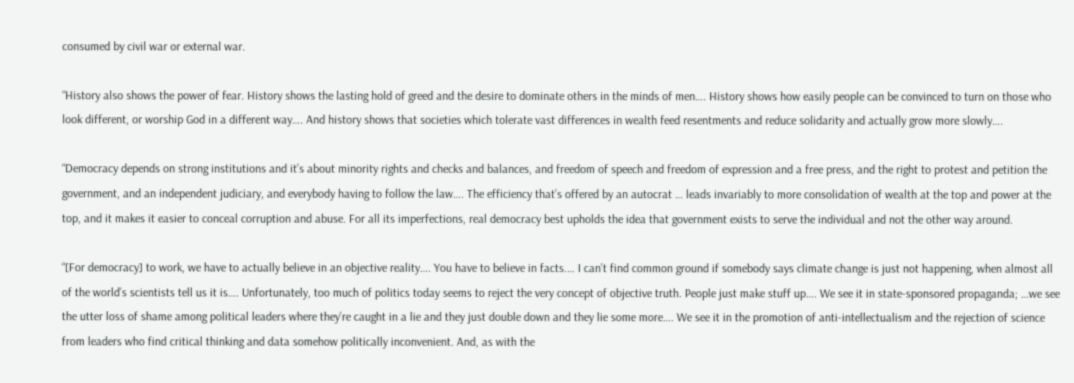consumed by civil war or external war.

“History also shows the power of fear. History shows the lasting hold of greed and the desire to dominate others in the minds of men…. History shows how easily people can be convinced to turn on those who look different, or worship God in a different way…. And history shows that societies which tolerate vast differences in wealth feed resentments and reduce solidarity and actually grow more slowly….

“Democracy depends on strong institutions and it’s about minority rights and checks and balances, and freedom of speech and freedom of expression and a free press, and the right to protest and petition the government, and an independent judiciary, and everybody having to follow the law…. The efficiency that’s offered by an autocrat … leads invariably to more consolidation of wealth at the top and power at the top, and it makes it easier to conceal corruption and abuse. For all its imperfections, real democracy best upholds the idea that government exists to serve the individual and not the other way around.

“[For democracy] to work, we have to actually believe in an objective reality…. You have to believe in facts.… I can’t find common ground if somebody says climate change is just not happening, when almost all of the world’s scientists tell us it is…. Unfortunately, too much of politics today seems to reject the very concept of objective truth. People just make stuff up…. We see it in state-sponsored propaganda; …we see the utter loss of shame among political leaders where they’re caught in a lie and they just double down and they lie some more…. We see it in the promotion of anti-intellectualism and the rejection of science from leaders who find critical thinking and data somehow politically inconvenient. And, as with the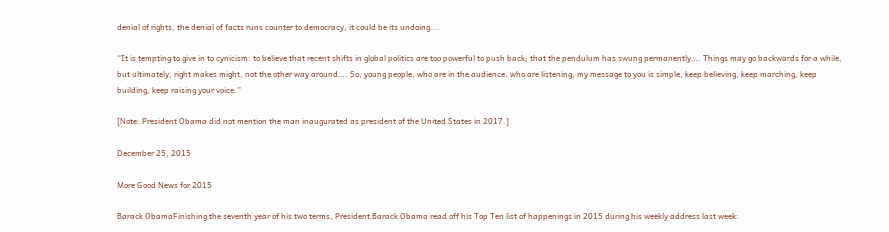denial of rights, the denial of facts runs counter to democracy, it could be its undoing….

“It is tempting to give in to cynicism: to believe that recent shifts in global politics are too powerful to push back; that the pendulum has swung permanently…. Things may go backwards for a while, but ultimately, right makes might, not the other way around…. So, young people, who are in the audience, who are listening, my message to you is simple, keep believing, keep marching, keep building, keep raising your voice.”

[Note: President Obama did not mention the man inaugurated as president of the United States in 2017.]

December 25, 2015

More Good News for 2015

Barack ObamaFinishing the seventh year of his two terms, President Barack Obama read off his Top Ten list of happenings in 2015 during his weekly address last week: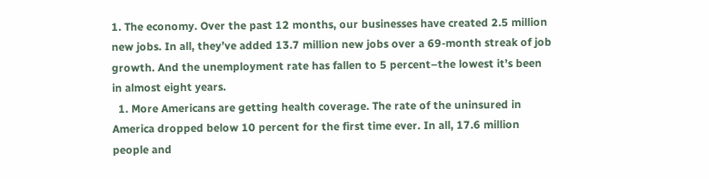1. The economy. Over the past 12 months, our businesses have created 2.5 million new jobs. In all, they’ve added 13.7 million new jobs over a 69-month streak of job growth. And the unemployment rate has fallen to 5 percent–the lowest it’s been in almost eight years.
  1. More Americans are getting health coverage. The rate of the uninsured in America dropped below 10 percent for the first time ever. In all, 17.6 million people and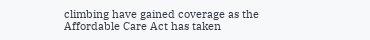climbing have gained coverage as the Affordable Care Act has taken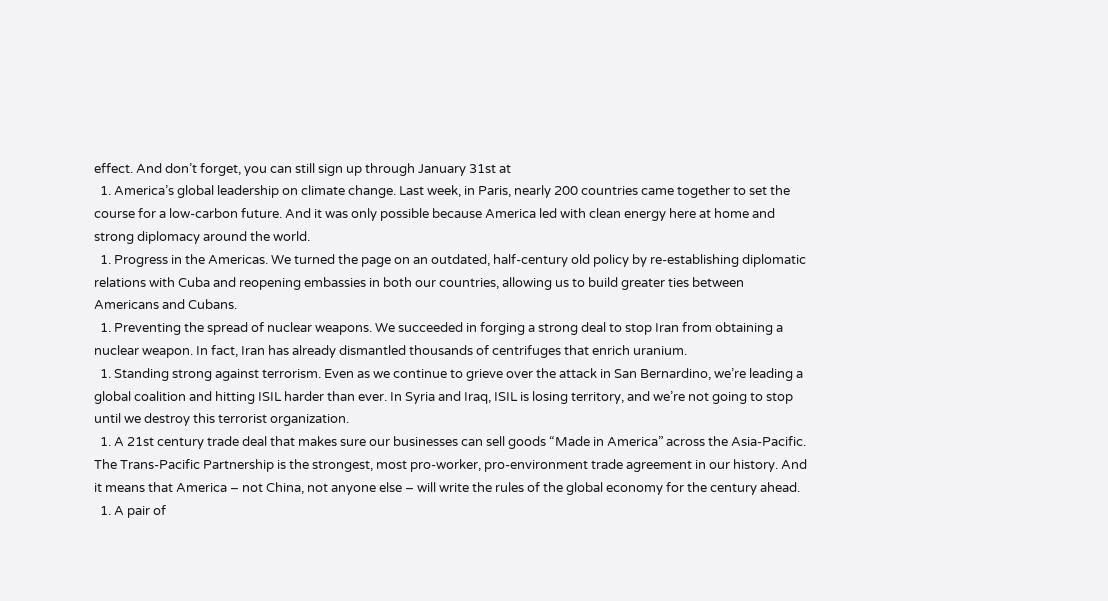effect. And don’t forget, you can still sign up through January 31st at
  1. America’s global leadership on climate change. Last week, in Paris, nearly 200 countries came together to set the course for a low-carbon future. And it was only possible because America led with clean energy here at home and strong diplomacy around the world.
  1. Progress in the Americas. We turned the page on an outdated, half-century old policy by re-establishing diplomatic relations with Cuba and reopening embassies in both our countries, allowing us to build greater ties between Americans and Cubans.
  1. Preventing the spread of nuclear weapons. We succeeded in forging a strong deal to stop Iran from obtaining a nuclear weapon. In fact, Iran has already dismantled thousands of centrifuges that enrich uranium.
  1. Standing strong against terrorism. Even as we continue to grieve over the attack in San Bernardino, we’re leading a global coalition and hitting ISIL harder than ever. In Syria and Iraq, ISIL is losing territory, and we’re not going to stop until we destroy this terrorist organization.
  1. A 21st century trade deal that makes sure our businesses can sell goods “Made in America” across the Asia-Pacific. The Trans-Pacific Partnership is the strongest, most pro-worker, pro-environment trade agreement in our history. And it means that America – not China, not anyone else – will write the rules of the global economy for the century ahead.
  1. A pair of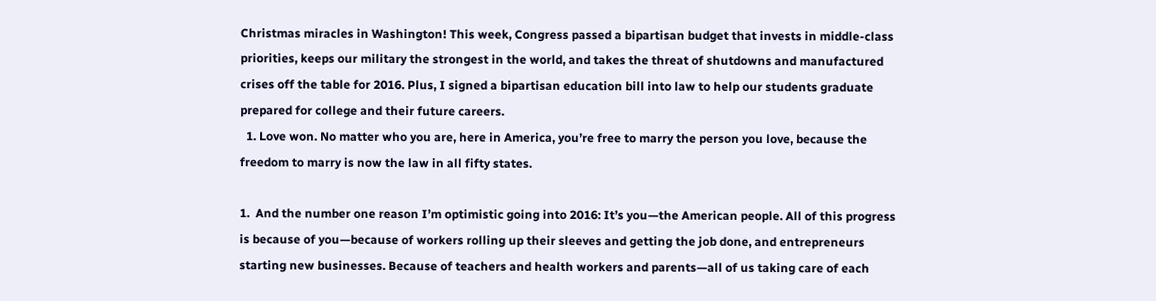Christmas miracles in Washington! This week, Congress passed a bipartisan budget that invests in middle-class priorities, keeps our military the strongest in the world, and takes the threat of shutdowns and manufactured crises off the table for 2016. Plus, I signed a bipartisan education bill into law to help our students graduate prepared for college and their future careers.
  1. Love won. No matter who you are, here in America, you’re free to marry the person you love, because the freedom to marry is now the law in all fifty states.

1.  And the number one reason I’m optimistic going into 2016: It’s you—the American people. All of this progress is because of you—because of workers rolling up their sleeves and getting the job done, and entrepreneurs starting new businesses. Because of teachers and health workers and parents—all of us taking care of each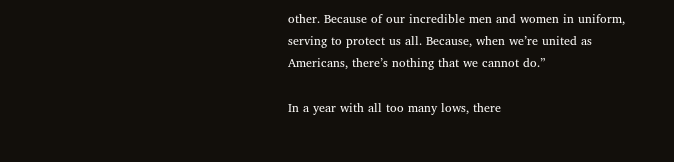other. Because of our incredible men and women in uniform, serving to protect us all. Because, when we’re united as Americans, there’s nothing that we cannot do.”

In a year with all too many lows, there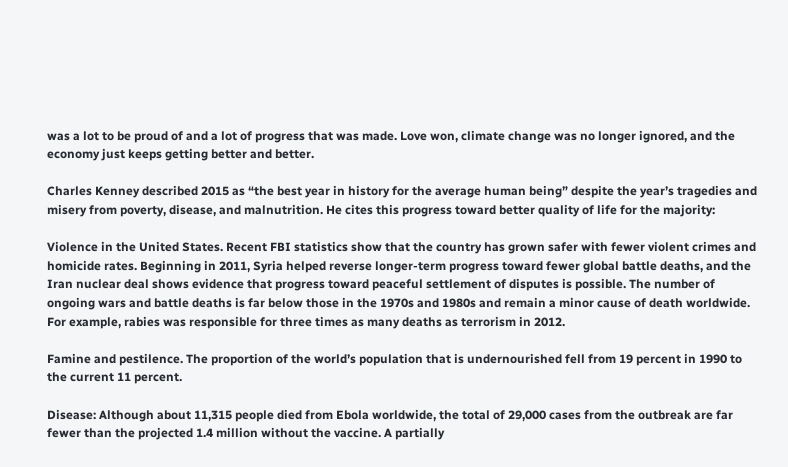was a lot to be proud of and a lot of progress that was made. Love won, climate change was no longer ignored, and the economy just keeps getting better and better.

Charles Kenney described 2015 as “the best year in history for the average human being” despite the year’s tragedies and misery from poverty, disease, and malnutrition. He cites this progress toward better quality of life for the majority:

Violence in the United States. Recent FBI statistics show that the country has grown safer with fewer violent crimes and homicide rates. Beginning in 2011, Syria helped reverse longer-term progress toward fewer global battle deaths, and the Iran nuclear deal shows evidence that progress toward peaceful settlement of disputes is possible. The number of ongoing wars and battle deaths is far below those in the 1970s and 1980s and remain a minor cause of death worldwide. For example, rabies was responsible for three times as many deaths as terrorism in 2012.

Famine and pestilence. The proportion of the world’s population that is undernourished fell from 19 percent in 1990 to the current 11 percent.

Disease: Although about 11,315 people died from Ebola worldwide, the total of 29,000 cases from the outbreak are far fewer than the projected 1.4 million without the vaccine. A partially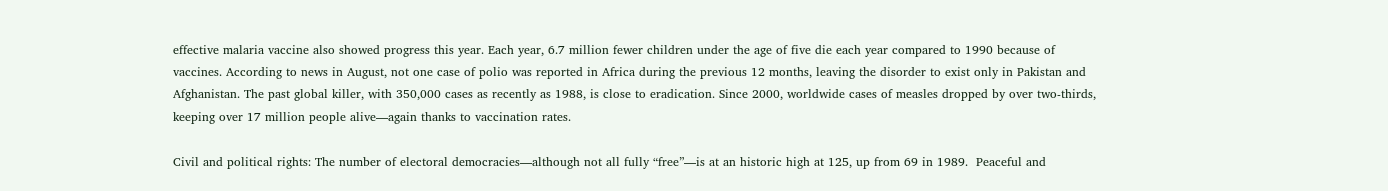effective malaria vaccine also showed progress this year. Each year, 6.7 million fewer children under the age of five die each year compared to 1990 because of vaccines. According to news in August, not one case of polio was reported in Africa during the previous 12 months, leaving the disorder to exist only in Pakistan and Afghanistan. The past global killer, with 350,000 cases as recently as 1988, is close to eradication. Since 2000, worldwide cases of measles dropped by over two-thirds, keeping over 17 million people alive—again thanks to vaccination rates.

Civil and political rights: The number of electoral democracies—although not all fully “free”—is at an historic high at 125, up from 69 in 1989.  Peaceful and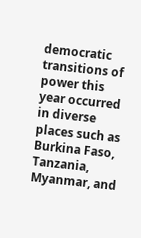democratic transitions of power this year occurred in diverse places such as Burkina Faso, Tanzania, Myanmar, and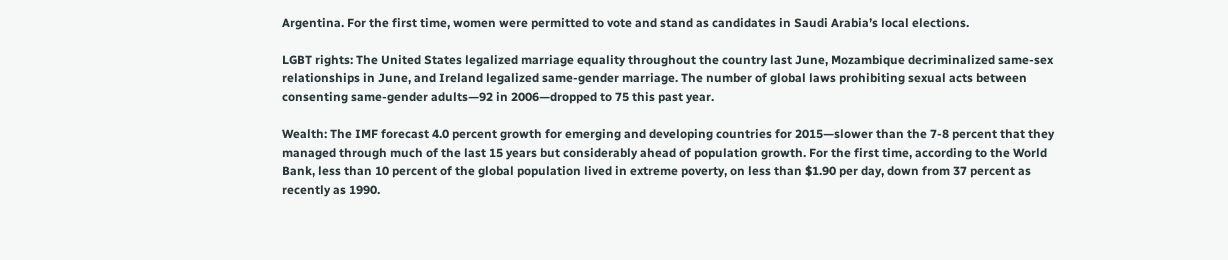Argentina. For the first time, women were permitted to vote and stand as candidates in Saudi Arabia’s local elections.

LGBT rights: The United States legalized marriage equality throughout the country last June, Mozambique decriminalized same-sex relationships in June, and Ireland legalized same-gender marriage. The number of global laws prohibiting sexual acts between consenting same-gender adults—92 in 2006—dropped to 75 this past year.

Wealth: The IMF forecast 4.0 percent growth for emerging and developing countries for 2015—slower than the 7-8 percent that they managed through much of the last 15 years but considerably ahead of population growth. For the first time, according to the World Bank, less than 10 percent of the global population lived in extreme poverty, on less than $1.90 per day, down from 37 percent as recently as 1990.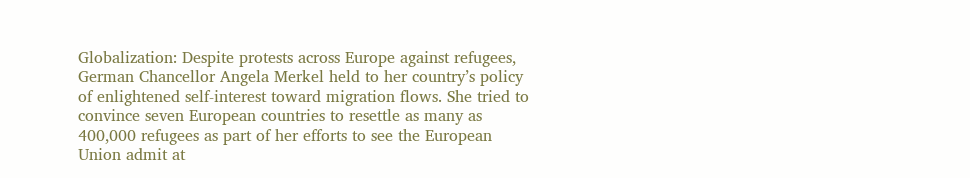Globalization: Despite protests across Europe against refugees, German Chancellor Angela Merkel held to her country’s policy of enlightened self-interest toward migration flows. She tried to convince seven European countries to resettle as many as 400,000 refugees as part of her efforts to see the European Union admit at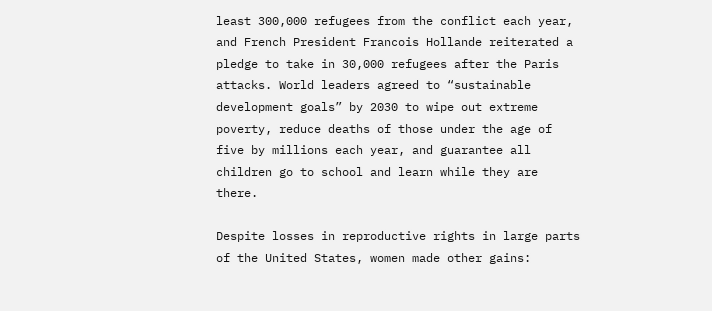least 300,000 refugees from the conflict each year, and French President Francois Hollande reiterated a pledge to take in 30,000 refugees after the Paris attacks. World leaders agreed to “sustainable development goals” by 2030 to wipe out extreme poverty, reduce deaths of those under the age of five by millions each year, and guarantee all children go to school and learn while they are there.

Despite losses in reproductive rights in large parts of the United States, women made other gains: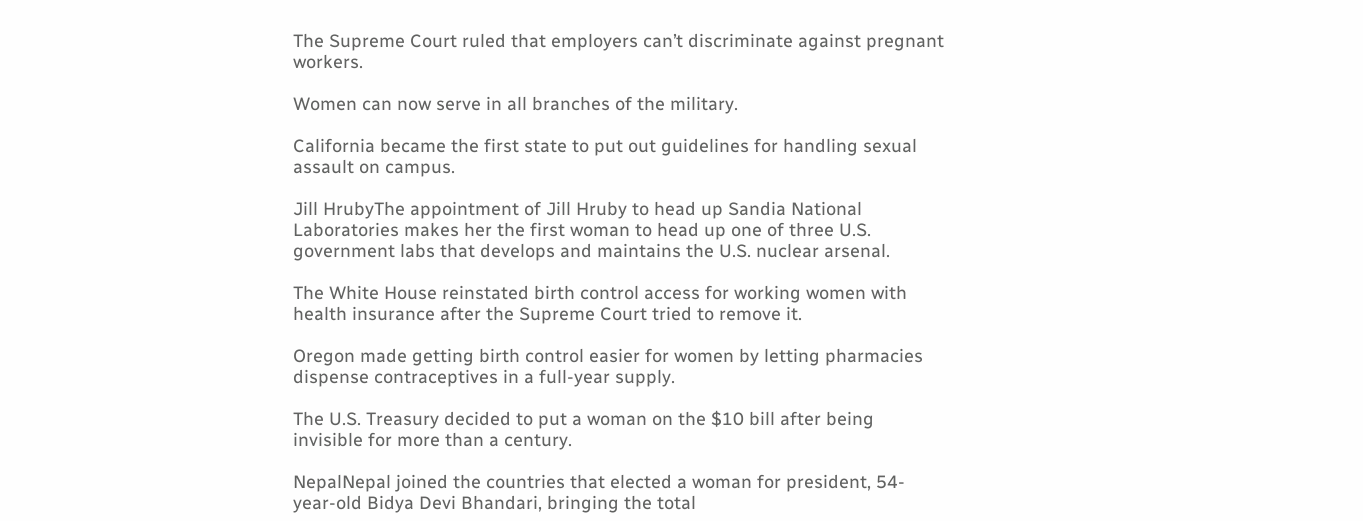The Supreme Court ruled that employers can’t discriminate against pregnant workers.

Women can now serve in all branches of the military.

California became the first state to put out guidelines for handling sexual assault on campus.

Jill HrubyThe appointment of Jill Hruby to head up Sandia National Laboratories makes her the first woman to head up one of three U.S. government labs that develops and maintains the U.S. nuclear arsenal.

The White House reinstated birth control access for working women with health insurance after the Supreme Court tried to remove it.

Oregon made getting birth control easier for women by letting pharmacies dispense contraceptives in a full-year supply.

The U.S. Treasury decided to put a woman on the $10 bill after being invisible for more than a century.

NepalNepal joined the countries that elected a woman for president, 54-year-old Bidya Devi Bhandari, bringing the total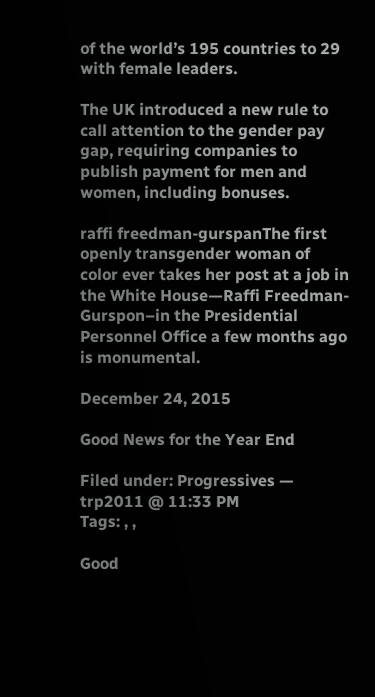of the world’s 195 countries to 29 with female leaders.

The UK introduced a new rule to call attention to the gender pay gap, requiring companies to publish payment for men and women, including bonuses.

raffi freedman-gurspanThe first openly transgender woman of color ever takes her post at a job in the White House—Raffi Freedman-Gurspon–in the Presidential Personnel Office a few months ago is monumental.

December 24, 2015

Good News for the Year End

Filed under: Progressives — trp2011 @ 11:33 PM
Tags: , ,

Good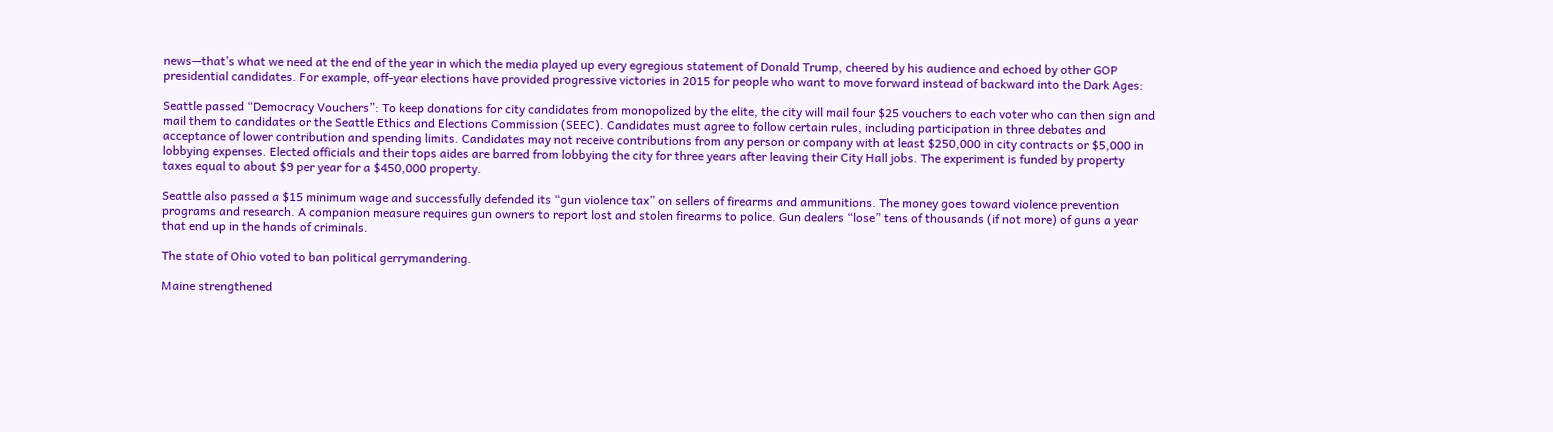news—that’s what we need at the end of the year in which the media played up every egregious statement of Donald Trump, cheered by his audience and echoed by other GOP presidential candidates. For example, off-year elections have provided progressive victories in 2015 for people who want to move forward instead of backward into the Dark Ages:

Seattle passed “Democracy Vouchers”: To keep donations for city candidates from monopolized by the elite, the city will mail four $25 vouchers to each voter who can then sign and mail them to candidates or the Seattle Ethics and Elections Commission (SEEC). Candidates must agree to follow certain rules, including participation in three debates and acceptance of lower contribution and spending limits. Candidates may not receive contributions from any person or company with at least $250,000 in city contracts or $5,000 in lobbying expenses. Elected officials and their tops aides are barred from lobbying the city for three years after leaving their City Hall jobs. The experiment is funded by property taxes equal to about $9 per year for a $450,000 property.

Seattle also passed a $15 minimum wage and successfully defended its “gun violence tax” on sellers of firearms and ammunitions. The money goes toward violence prevention programs and research. A companion measure requires gun owners to report lost and stolen firearms to police. Gun dealers “lose” tens of thousands (if not more) of guns a year that end up in the hands of criminals.

The state of Ohio voted to ban political gerrymandering.

Maine strengthened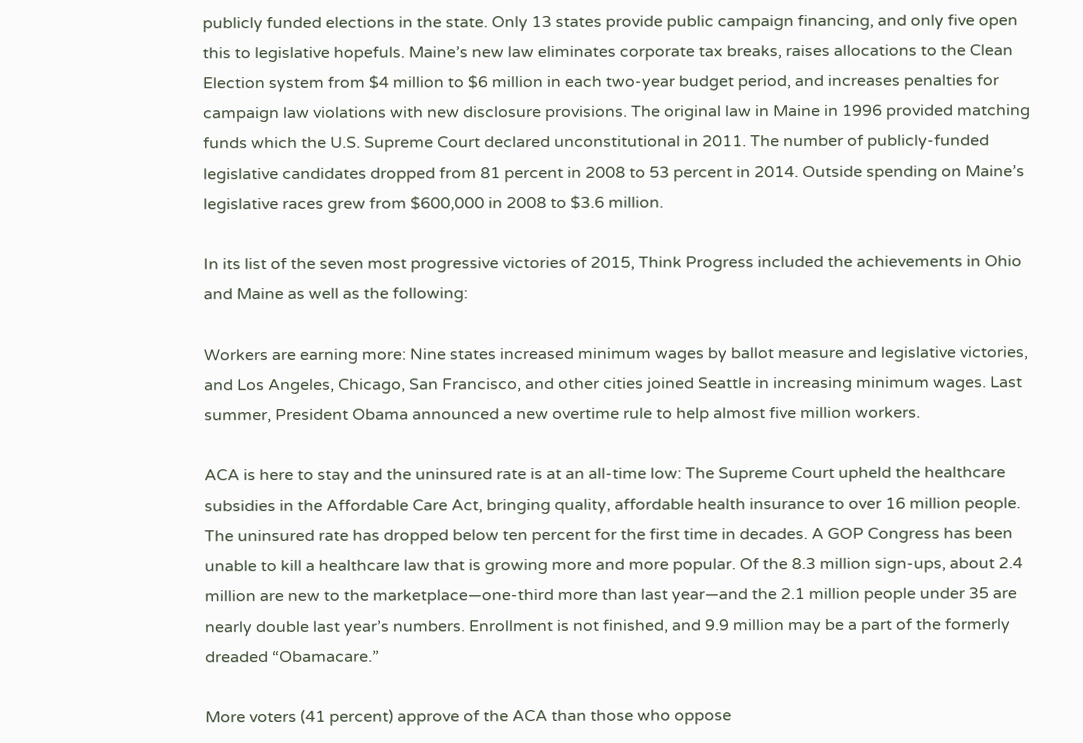publicly funded elections in the state. Only 13 states provide public campaign financing, and only five open this to legislative hopefuls. Maine’s new law eliminates corporate tax breaks, raises allocations to the Clean Election system from $4 million to $6 million in each two-year budget period, and increases penalties for campaign law violations with new disclosure provisions. The original law in Maine in 1996 provided matching funds which the U.S. Supreme Court declared unconstitutional in 2011. The number of publicly-funded legislative candidates dropped from 81 percent in 2008 to 53 percent in 2014. Outside spending on Maine’s legislative races grew from $600,000 in 2008 to $3.6 million.

In its list of the seven most progressive victories of 2015, Think Progress included the achievements in Ohio and Maine as well as the following:

Workers are earning more: Nine states increased minimum wages by ballot measure and legislative victories, and Los Angeles, Chicago, San Francisco, and other cities joined Seattle in increasing minimum wages. Last summer, President Obama announced a new overtime rule to help almost five million workers.

ACA is here to stay and the uninsured rate is at an all-time low: The Supreme Court upheld the healthcare subsidies in the Affordable Care Act, bringing quality, affordable health insurance to over 16 million people. The uninsured rate has dropped below ten percent for the first time in decades. A GOP Congress has been unable to kill a healthcare law that is growing more and more popular. Of the 8.3 million sign-ups, about 2.4 million are new to the marketplace—one-third more than last year—and the 2.1 million people under 35 are nearly double last year’s numbers. Enrollment is not finished, and 9.9 million may be a part of the formerly dreaded “Obamacare.”

More voters (41 percent) approve of the ACA than those who oppose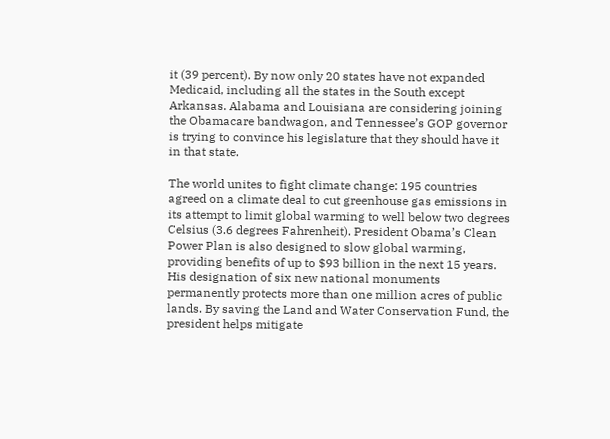it (39 percent). By now only 20 states have not expanded Medicaid, including all the states in the South except Arkansas. Alabama and Louisiana are considering joining the Obamacare bandwagon, and Tennessee’s GOP governor is trying to convince his legislature that they should have it in that state.

The world unites to fight climate change: 195 countries agreed on a climate deal to cut greenhouse gas emissions in its attempt to limit global warming to well below two degrees Celsius (3.6 degrees Fahrenheit). President Obama’s Clean Power Plan is also designed to slow global warming, providing benefits of up to $93 billion in the next 15 years. His designation of six new national monuments permanently protects more than one million acres of public lands. By saving the Land and Water Conservation Fund, the president helps mitigate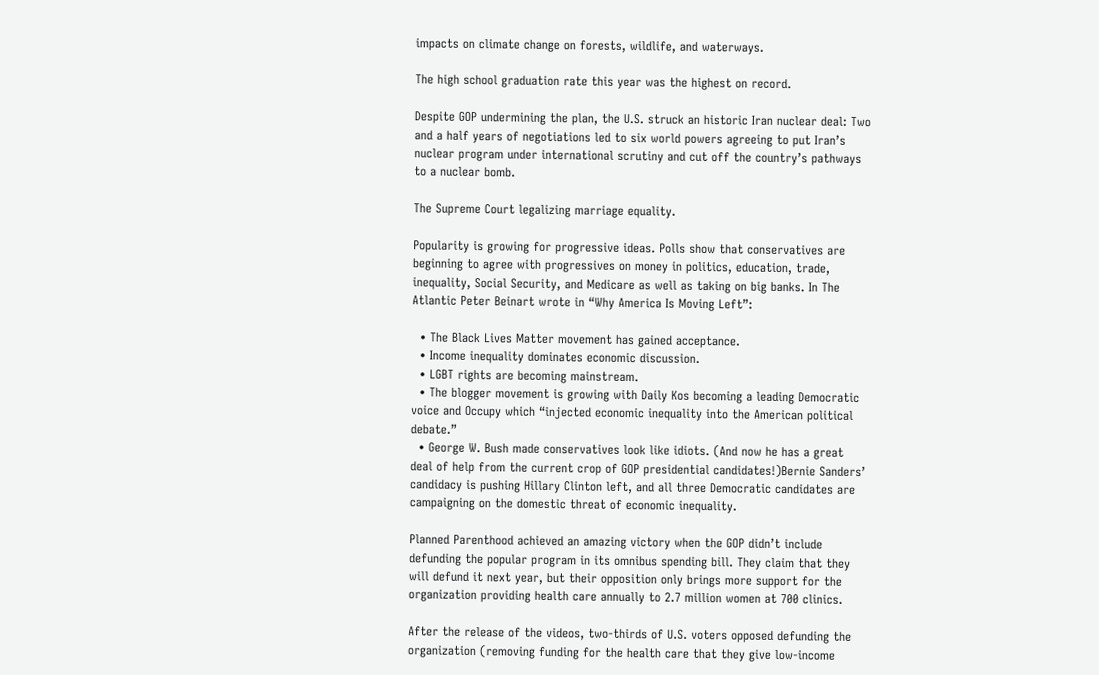impacts on climate change on forests, wildlife, and waterways.

The high school graduation rate this year was the highest on record.

Despite GOP undermining the plan, the U.S. struck an historic Iran nuclear deal: Two and a half years of negotiations led to six world powers agreeing to put Iran’s nuclear program under international scrutiny and cut off the country’s pathways to a nuclear bomb.

The Supreme Court legalizing marriage equality.

Popularity is growing for progressive ideas. Polls show that conservatives are beginning to agree with progressives on money in politics, education, trade, inequality, Social Security, and Medicare as well as taking on big banks. In The Atlantic Peter Beinart wrote in “Why America Is Moving Left”:

  • The Black Lives Matter movement has gained acceptance.
  • Income inequality dominates economic discussion.
  • LGBT rights are becoming mainstream.
  • The blogger movement is growing with Daily Kos becoming a leading Democratic voice and Occupy which “injected economic inequality into the American political debate.”
  • George W. Bush made conservatives look like idiots. (And now he has a great deal of help from the current crop of GOP presidential candidates!)Bernie Sanders’ candidacy is pushing Hillary Clinton left, and all three Democratic candidates are campaigning on the domestic threat of economic inequality.

Planned Parenthood achieved an amazing victory when the GOP didn’t include defunding the popular program in its omnibus spending bill. They claim that they will defund it next year, but their opposition only brings more support for the organization providing health care annually to 2.7 million women at 700 clinics.

After the release of the videos, two-thirds of U.S. voters opposed defunding the organization (removing funding for the health care that they give low-income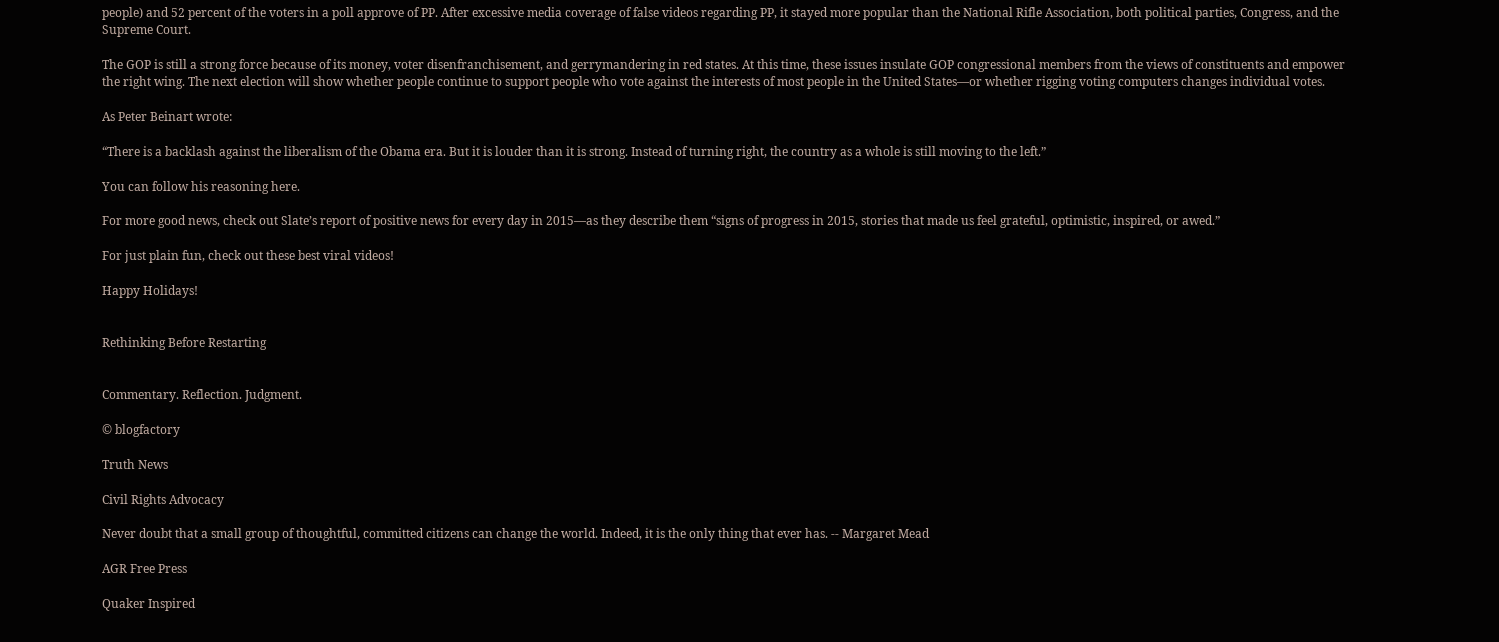people) and 52 percent of the voters in a poll approve of PP. After excessive media coverage of false videos regarding PP, it stayed more popular than the National Rifle Association, both political parties, Congress, and the Supreme Court.

The GOP is still a strong force because of its money, voter disenfranchisement, and gerrymandering in red states. At this time, these issues insulate GOP congressional members from the views of constituents and empower the right wing. The next election will show whether people continue to support people who vote against the interests of most people in the United States—or whether rigging voting computers changes individual votes.

As Peter Beinart wrote:

“There is a backlash against the liberalism of the Obama era. But it is louder than it is strong. Instead of turning right, the country as a whole is still moving to the left.”

You can follow his reasoning here.

For more good news, check out Slate’s report of positive news for every day in 2015—as they describe them “signs of progress in 2015, stories that made us feel grateful, optimistic, inspired, or awed.”

For just plain fun, check out these best viral videos!

Happy Holidays!


Rethinking Before Restarting


Commentary. Reflection. Judgment.

© blogfactory

Truth News

Civil Rights Advocacy

Never doubt that a small group of thoughtful, committed citizens can change the world. Indeed, it is the only thing that ever has. -- Margaret Mead

AGR Free Press

Quaker Inspired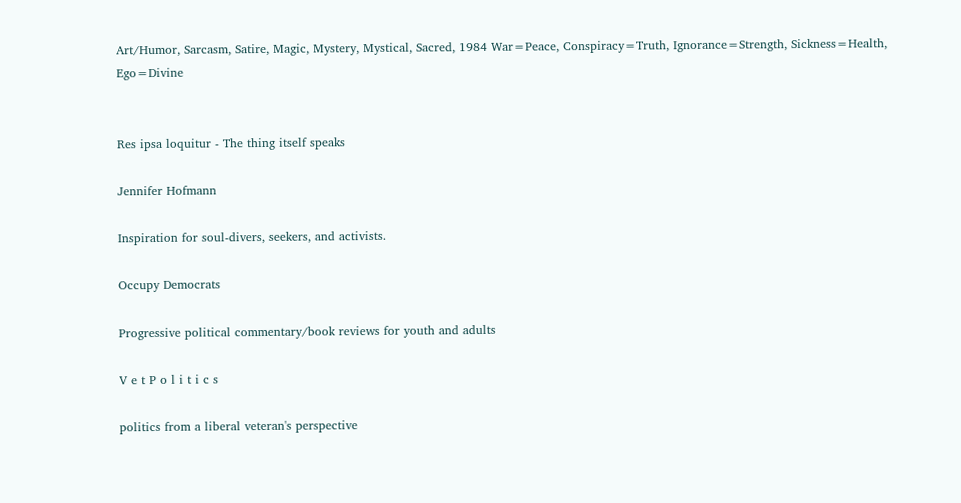Art/Humor, Sarcasm, Satire, Magic, Mystery, Mystical, Sacred, 1984 War=Peace, Conspiracy=Truth, Ignorance=Strength, Sickness=Health, Ego=Divine


Res ipsa loquitur - The thing itself speaks

Jennifer Hofmann

Inspiration for soul-divers, seekers, and activists.

Occupy Democrats

Progressive political commentary/book reviews for youth and adults

V e t P o l i t i c s

politics from a liberal veteran's perspective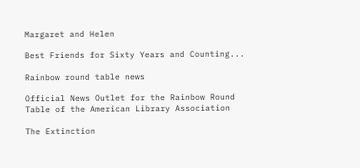Margaret and Helen

Best Friends for Sixty Years and Counting...

Rainbow round table news

Official News Outlet for the Rainbow Round Table of the American Library Association

The Extinction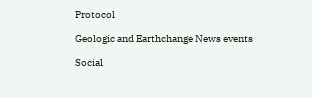Protocol

Geologic and Earthchange News events

Social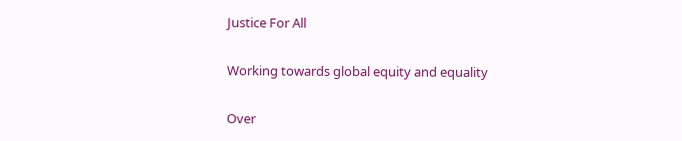Justice For All

Working towards global equity and equality

Over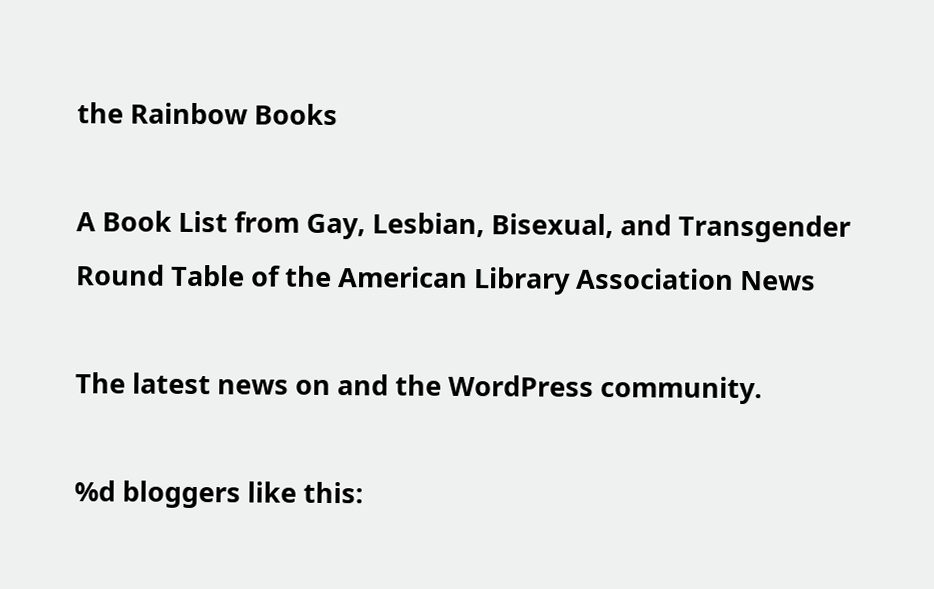the Rainbow Books

A Book List from Gay, Lesbian, Bisexual, and Transgender Round Table of the American Library Association News

The latest news on and the WordPress community.

%d bloggers like this: